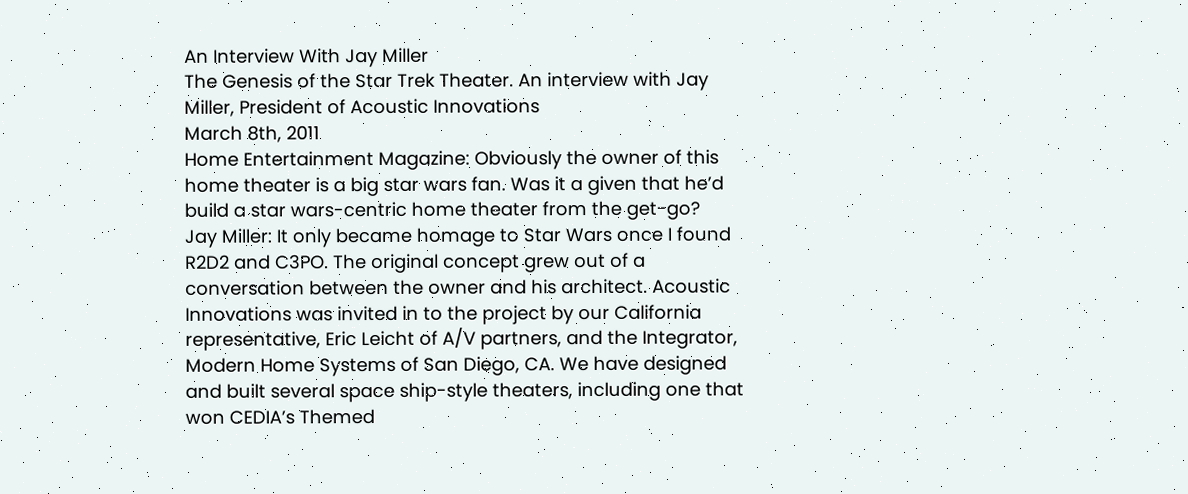An Interview With Jay Miller
The Genesis of the Star Trek Theater. An interview with Jay Miller, President of Acoustic Innovations
March 8th, 2011
Home Entertainment Magazine: Obviously the owner of this home theater is a big star wars fan. Was it a given that he’d build a star wars-centric home theater from the get-go?
Jay Miller: It only became homage to Star Wars once I found R2D2 and C3PO. The original concept grew out of a conversation between the owner and his architect. Acoustic Innovations was invited in to the project by our California representative, Eric Leicht of A/V partners, and the Integrator, Modern Home Systems of San Diego, CA. We have designed and built several space ship-style theaters, including one that won CEDIA’s Themed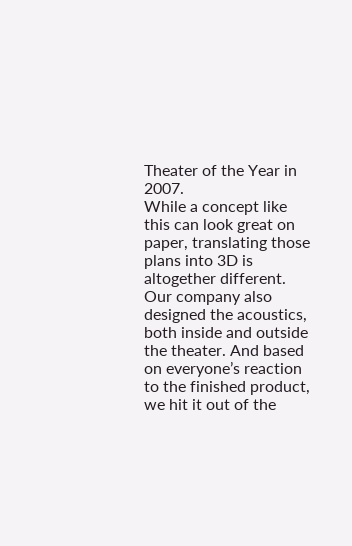Theater of the Year in 2007.
While a concept like this can look great on paper, translating those plans into 3D is altogether different. Our company also designed the acoustics, both inside and outside the theater. And based on everyone’s reaction to the finished product, we hit it out of the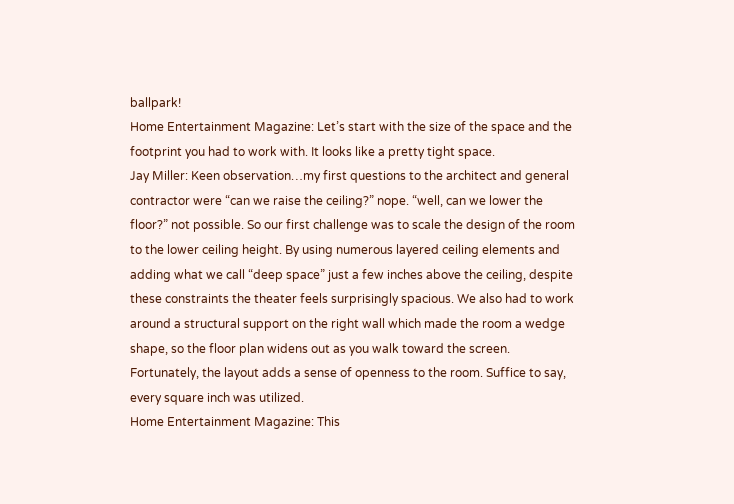ballpark!
Home Entertainment Magazine: Let’s start with the size of the space and the footprint you had to work with. It looks like a pretty tight space.
Jay Miller: Keen observation…my first questions to the architect and general contractor were “can we raise the ceiling?” nope. “well, can we lower the floor?” not possible. So our first challenge was to scale the design of the room to the lower ceiling height. By using numerous layered ceiling elements and adding what we call “deep space” just a few inches above the ceiling, despite these constraints the theater feels surprisingly spacious. We also had to work around a structural support on the right wall which made the room a wedge shape, so the floor plan widens out as you walk toward the screen. Fortunately, the layout adds a sense of openness to the room. Suffice to say, every square inch was utilized.
Home Entertainment Magazine: This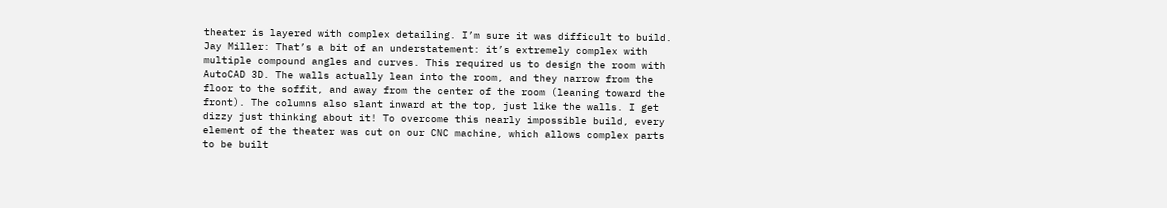theater is layered with complex detailing. I’m sure it was difficult to build.
Jay Miller: That’s a bit of an understatement: it’s extremely complex with multiple compound angles and curves. This required us to design the room with AutoCAD 3D. The walls actually lean into the room, and they narrow from the floor to the soffit, and away from the center of the room (leaning toward the front). The columns also slant inward at the top, just like the walls. I get dizzy just thinking about it! To overcome this nearly impossible build, every element of the theater was cut on our CNC machine, which allows complex parts to be built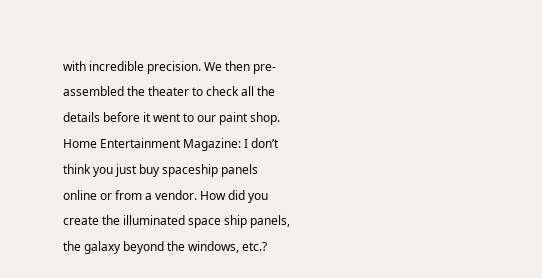with incredible precision. We then pre-assembled the theater to check all the details before it went to our paint shop.
Home Entertainment Magazine: I don’t think you just buy spaceship panels online or from a vendor. How did you create the illuminated space ship panels, the galaxy beyond the windows, etc.?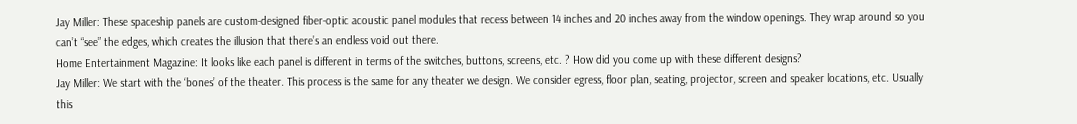Jay Miller: These spaceship panels are custom-designed fiber-optic acoustic panel modules that recess between 14 inches and 20 inches away from the window openings. They wrap around so you can’t “see” the edges, which creates the illusion that there’s an endless void out there.
Home Entertainment Magazine: It looks like each panel is different in terms of the switches, buttons, screens, etc. ? How did you come up with these different designs?
Jay Miller: We start with the ‘bones’ of the theater. This process is the same for any theater we design. We consider egress, floor plan, seating, projector, screen and speaker locations, etc. Usually this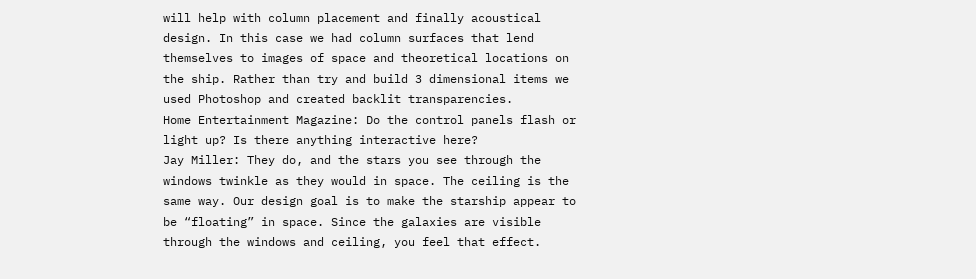will help with column placement and finally acoustical design. In this case we had column surfaces that lend themselves to images of space and theoretical locations on the ship. Rather than try and build 3 dimensional items we used Photoshop and created backlit transparencies.
Home Entertainment Magazine: Do the control panels flash or light up? Is there anything interactive here?
Jay Miller: They do, and the stars you see through the windows twinkle as they would in space. The ceiling is the same way. Our design goal is to make the starship appear to be “floating” in space. Since the galaxies are visible through the windows and ceiling, you feel that effect.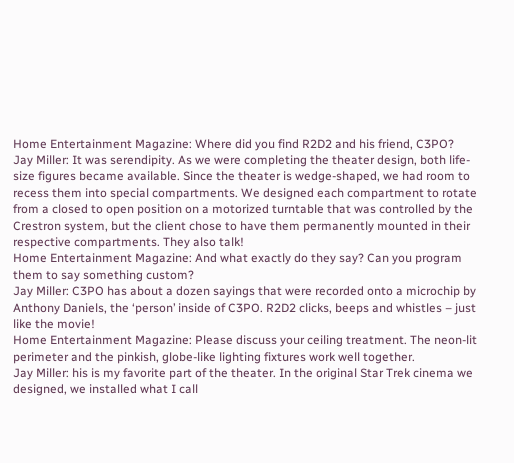Home Entertainment Magazine: Where did you find R2D2 and his friend, C3PO?
Jay Miller: It was serendipity. As we were completing the theater design, both life-size figures became available. Since the theater is wedge-shaped, we had room to recess them into special compartments. We designed each compartment to rotate from a closed to open position on a motorized turntable that was controlled by the Crestron system, but the client chose to have them permanently mounted in their respective compartments. They also talk!
Home Entertainment Magazine: And what exactly do they say? Can you program them to say something custom?
Jay Miller: C3PO has about a dozen sayings that were recorded onto a microchip by Anthony Daniels, the ‘person’ inside of C3PO. R2D2 clicks, beeps and whistles – just like the movie!
Home Entertainment Magazine: Please discuss your ceiling treatment. The neon-lit perimeter and the pinkish, globe-like lighting fixtures work well together.
Jay Miller: his is my favorite part of the theater. In the original Star Trek cinema we designed, we installed what I call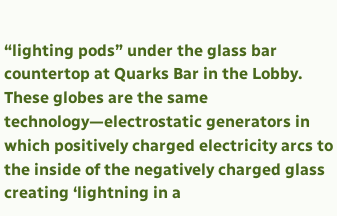“lighting pods” under the glass bar countertop at Quarks Bar in the Lobby. These globes are the same technology—electrostatic generators in which positively charged electricity arcs to the inside of the negatively charged glass creating ‘lightning in a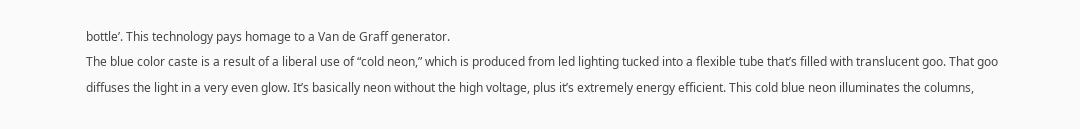bottle’. This technology pays homage to a Van de Graff generator.
The blue color caste is a result of a liberal use of “cold neon,” which is produced from led lighting tucked into a flexible tube that’s filled with translucent goo. That goo diffuses the light in a very even glow. It’s basically neon without the high voltage, plus it’s extremely energy efficient. This cold blue neon illuminates the columns,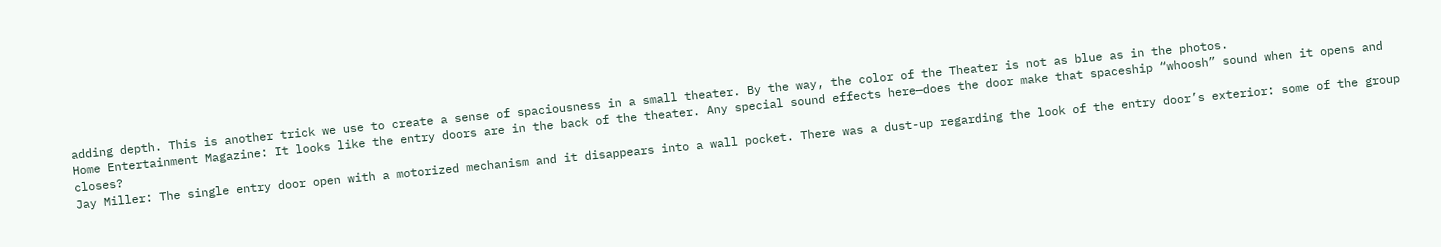adding depth. This is another trick we use to create a sense of spaciousness in a small theater. By the way, the color of the Theater is not as blue as in the photos.
Home Entertainment Magazine: It looks like the entry doors are in the back of the theater. Any special sound effects here—does the door make that spaceship “whoosh” sound when it opens and closes?
Jay Miller: The single entry door open with a motorized mechanism and it disappears into a wall pocket. There was a dust-up regarding the look of the entry door’s exterior: some of the group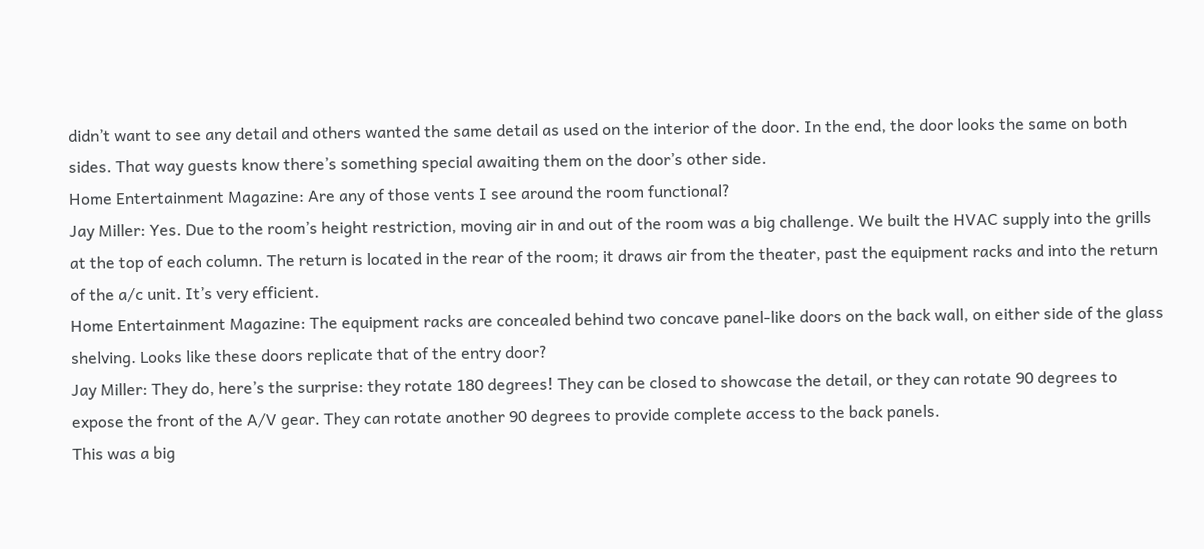didn’t want to see any detail and others wanted the same detail as used on the interior of the door. In the end, the door looks the same on both sides. That way guests know there’s something special awaiting them on the door’s other side.
Home Entertainment Magazine: Are any of those vents I see around the room functional?
Jay Miller: Yes. Due to the room’s height restriction, moving air in and out of the room was a big challenge. We built the HVAC supply into the grills at the top of each column. The return is located in the rear of the room; it draws air from the theater, past the equipment racks and into the return of the a/c unit. It’s very efficient.
Home Entertainment Magazine: The equipment racks are concealed behind two concave panel-like doors on the back wall, on either side of the glass shelving. Looks like these doors replicate that of the entry door?
Jay Miller: They do, here’s the surprise: they rotate 180 degrees! They can be closed to showcase the detail, or they can rotate 90 degrees to expose the front of the A/V gear. They can rotate another 90 degrees to provide complete access to the back panels.
This was a big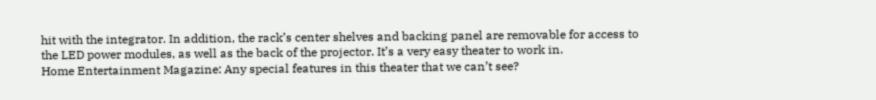hit with the integrator. In addition, the rack’s center shelves and backing panel are removable for access to the LED power modules, as well as the back of the projector. It’s a very easy theater to work in.
Home Entertainment Magazine: Any special features in this theater that we can’t see?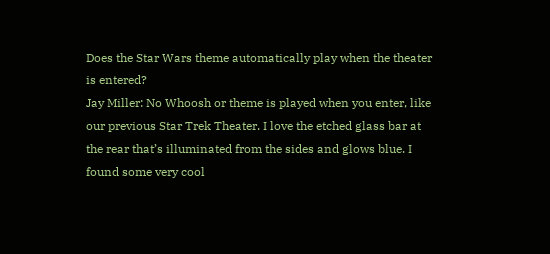Does the Star Wars theme automatically play when the theater is entered?
Jay Miller: No Whoosh or theme is played when you enter, like our previous Star Trek Theater. I love the etched glass bar at the rear that’s illuminated from the sides and glows blue. I found some very cool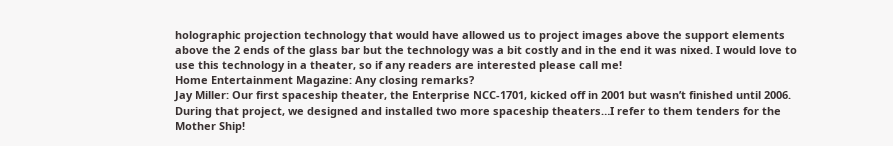holographic projection technology that would have allowed us to project images above the support elements above the 2 ends of the glass bar but the technology was a bit costly and in the end it was nixed. I would love to use this technology in a theater, so if any readers are interested please call me!
Home Entertainment Magazine: Any closing remarks?
Jay Miller: Our first spaceship theater, the Enterprise NCC-1701, kicked off in 2001 but wasn’t finished until 2006. During that project, we designed and installed two more spaceship theaters…I refer to them tenders for the Mother Ship!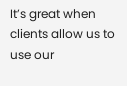It’s great when clients allow us to use our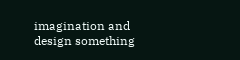imagination and design something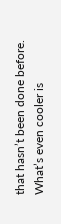that hasn’t been done before. What’s even cooler is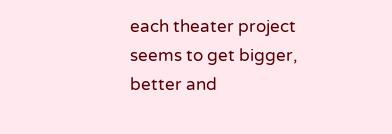each theater project seems to get bigger, better and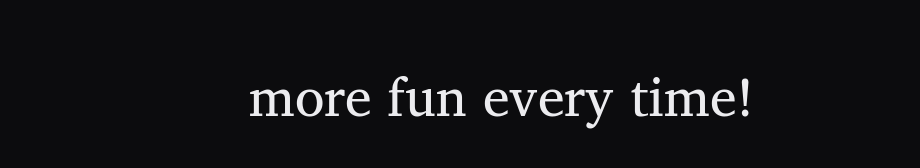more fun every time!